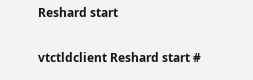Reshard start

vtctldclient Reshard start #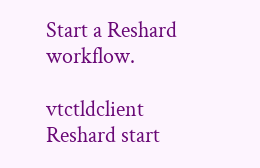Start a Reshard workflow.

vtctldclient Reshard start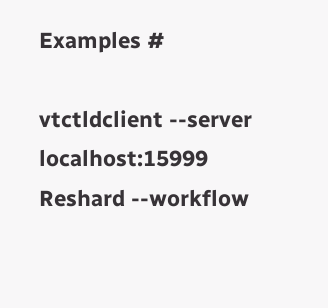Examples #

vtctldclient --server localhost:15999 Reshard --workflow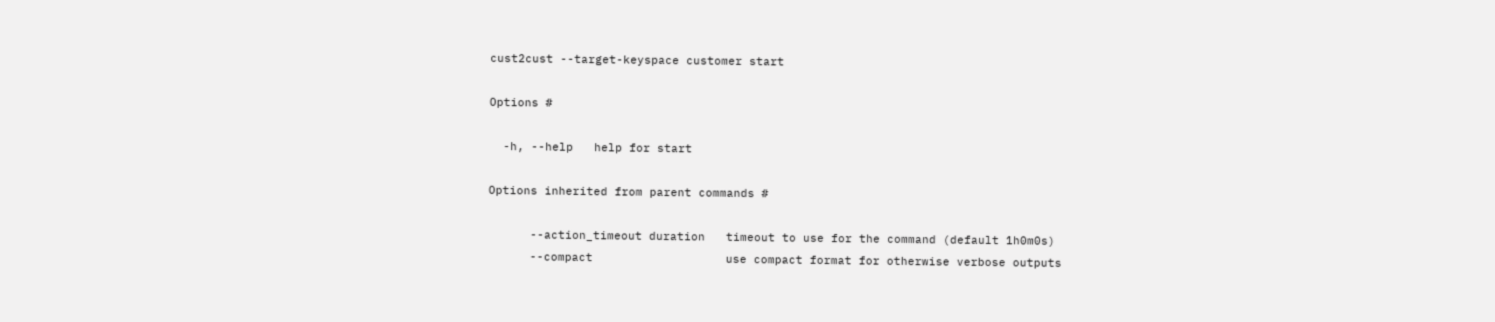cust2cust --target-keyspace customer start

Options #

  -h, --help   help for start

Options inherited from parent commands #

      --action_timeout duration   timeout to use for the command (default 1h0m0s)
      --compact                   use compact format for otherwise verbose outputs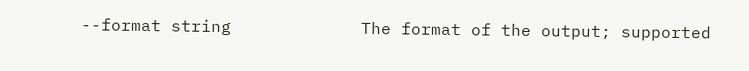--format string             The format of the output; supported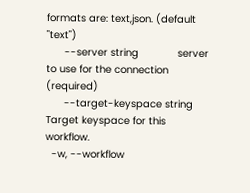formats are: text,json. (default "text")
      --server string             server to use for the connection (required)
      --target-keyspace string    Target keyspace for this workflow.
  -w, --workflow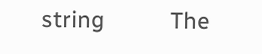string           The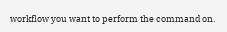workflow you want to perform the command on.